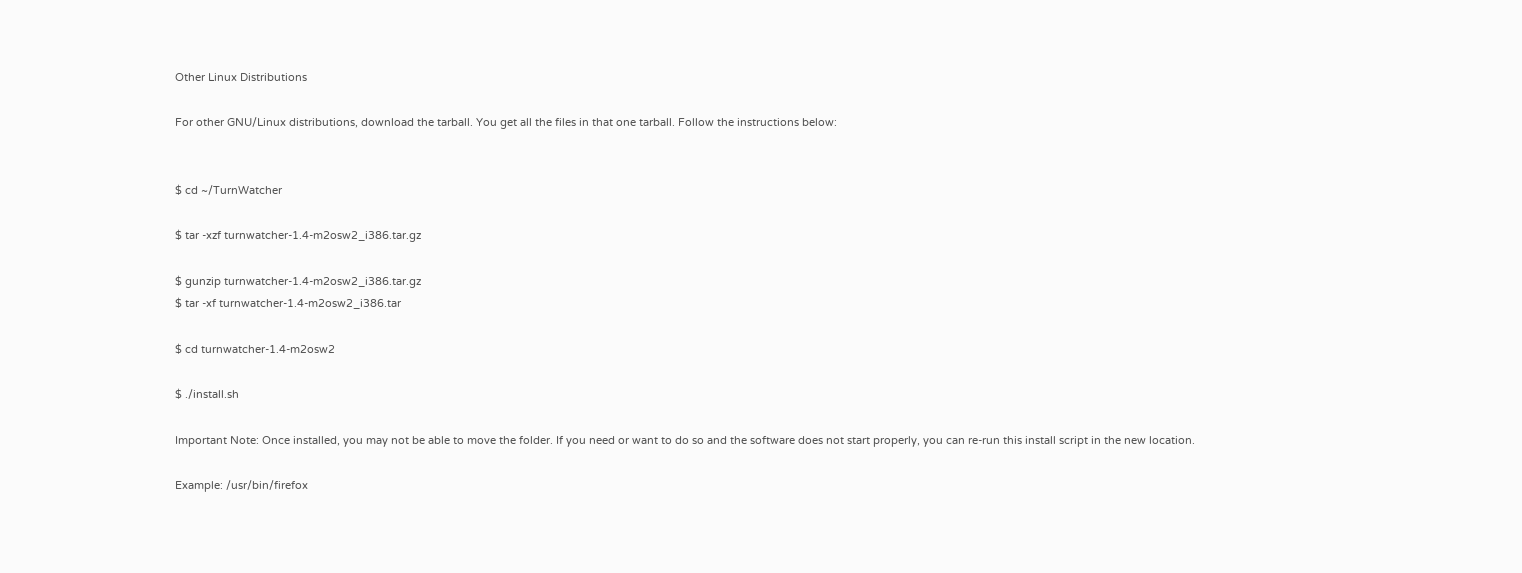Other Linux Distributions

For other GNU/Linux distributions, download the tarball. You get all the files in that one tarball. Follow the instructions below:


$ cd ~/TurnWatcher

$ tar -xzf turnwatcher-1.4-m2osw2_i386.tar.gz

$ gunzip turnwatcher-1.4-m2osw2_i386.tar.gz
$ tar -xf turnwatcher-1.4-m2osw2_i386.tar

$ cd turnwatcher-1.4-m2osw2

$ ./install.sh

Important Note: Once installed, you may not be able to move the folder. If you need or want to do so and the software does not start properly, you can re-run this install script in the new location.

Example: /usr/bin/firefox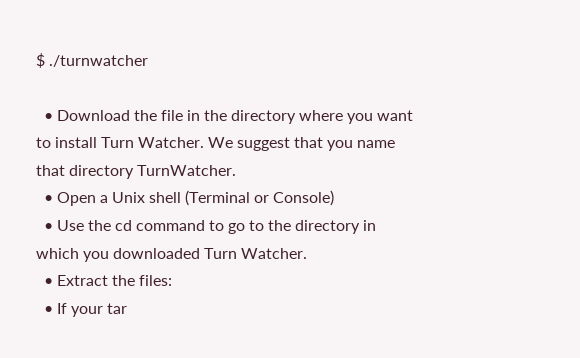$ ./turnwatcher

  • Download the file in the directory where you want to install Turn Watcher. We suggest that you name that directory TurnWatcher.
  • Open a Unix shell (Terminal or Console)
  • Use the cd command to go to the directory in which you downloaded Turn Watcher.
  • Extract the files:
  • If your tar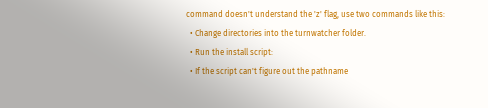command doesn't understand the 'z' flag, use two commands like this:
  • Change directories into the turnwatcher folder.
  • Run the install script:
  • If the script can't figure out the pathname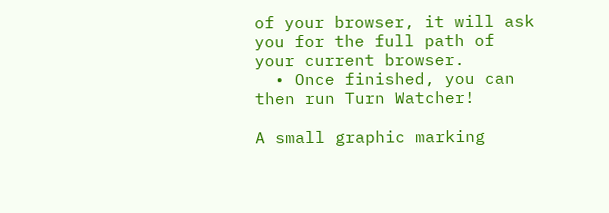of your browser, it will ask you for the full path of your current browser.
  • Once finished, you can then run Turn Watcher!

A small graphic marking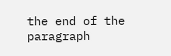the end of the paragraph